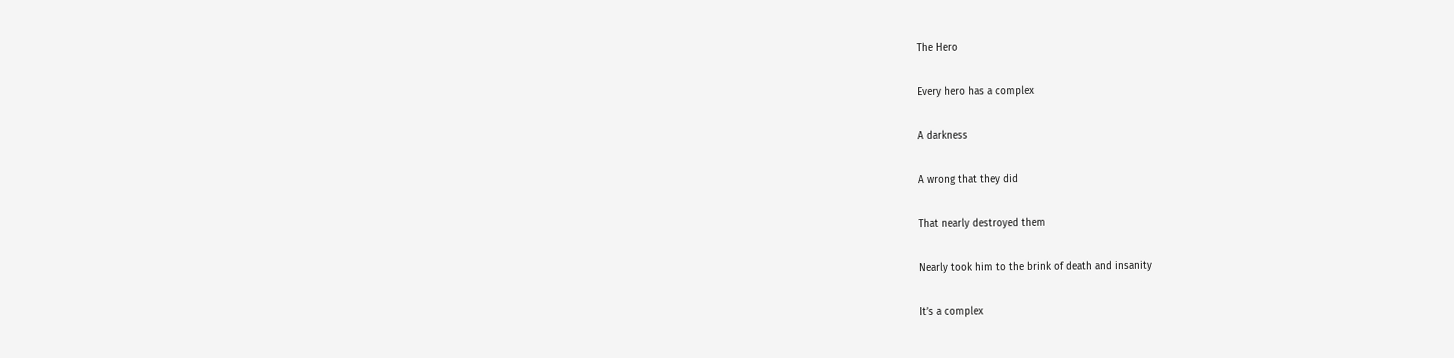The Hero

Every hero has a complex

A darkness

A wrong that they did

That nearly destroyed them

Nearly took him to the brink of death and insanity

It’s a complex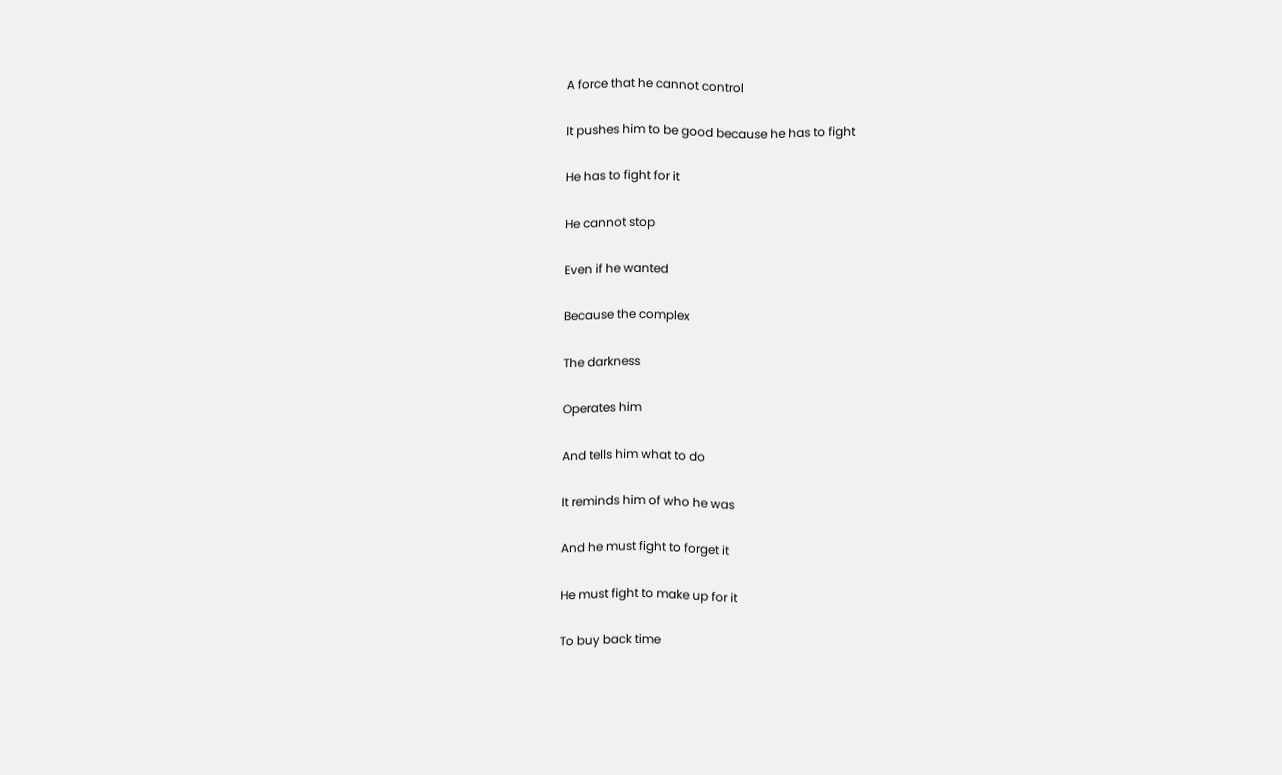A force that he cannot control

It pushes him to be good because he has to fight

He has to fight for it

He cannot stop

Even if he wanted

Because the complex

The darkness

Operates him

And tells him what to do

It reminds him of who he was

And he must fight to forget it

He must fight to make up for it

To buy back time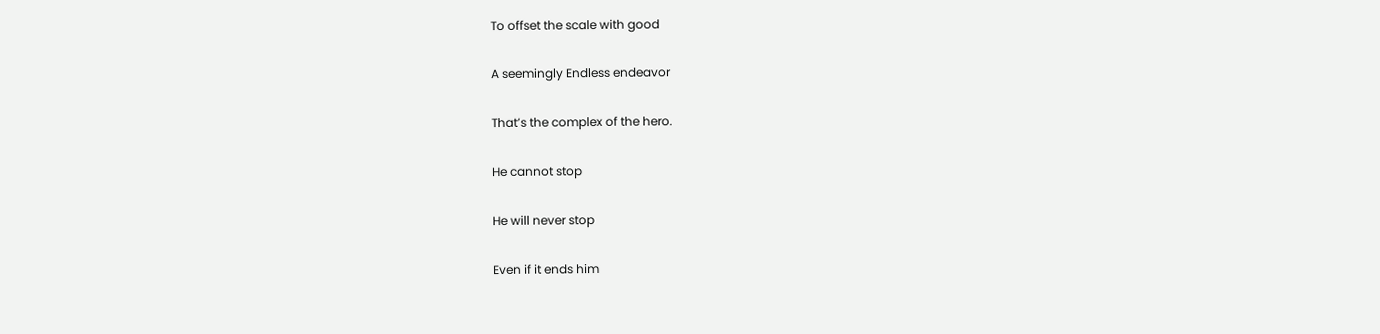To offset the scale with good

A seemingly Endless endeavor

That’s the complex of the hero.

He cannot stop

He will never stop

Even if it ends him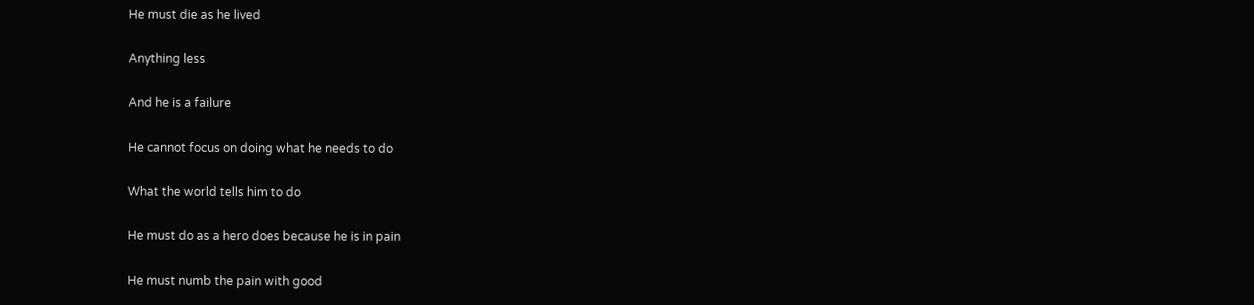He must die as he lived

Anything less

And he is a failure

He cannot focus on doing what he needs to do

What the world tells him to do

He must do as a hero does because he is in pain

He must numb the pain with good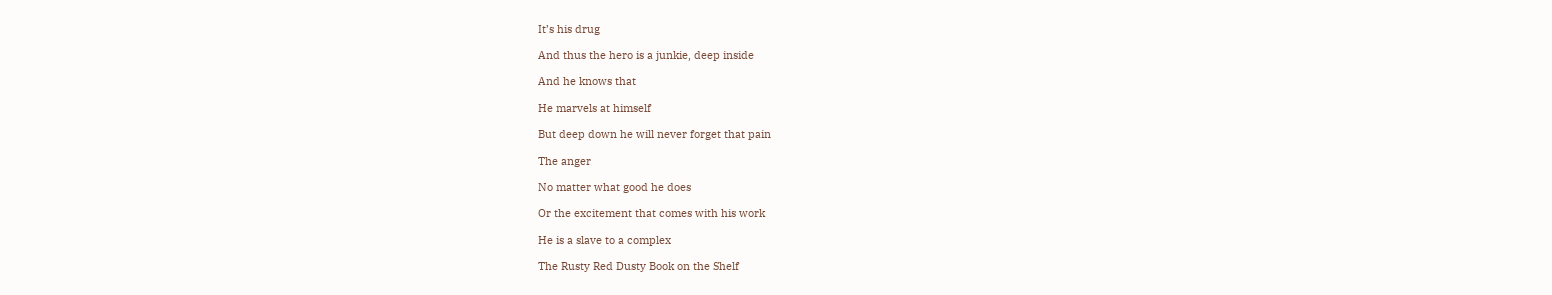It’s his drug

And thus the hero is a junkie, deep inside

And he knows that

He marvels at himself

But deep down he will never forget that pain

The anger

No matter what good he does

Or the excitement that comes with his work

He is a slave to a complex

The Rusty Red Dusty Book on the Shelf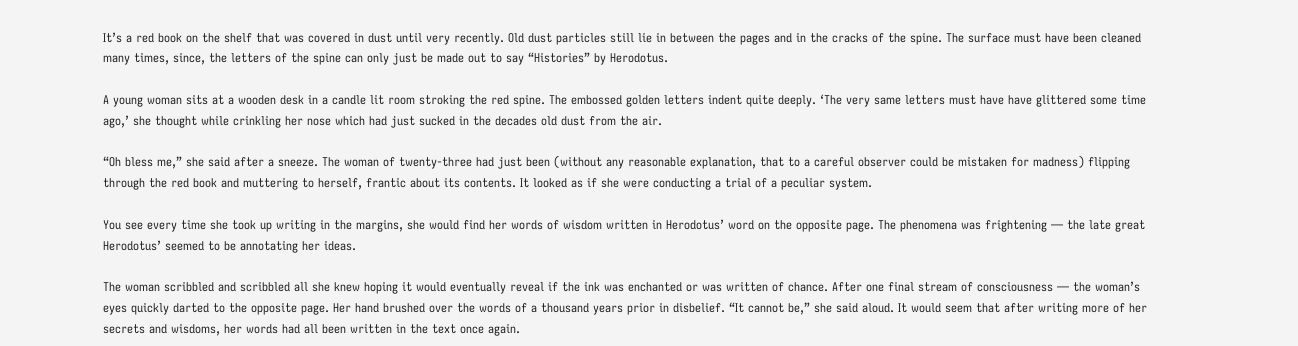It’s a red book on the shelf that was covered in dust until very recently. Old dust particles still lie in between the pages and in the cracks of the spine. The surface must have been cleaned many times, since, the letters of the spine can only just be made out to say “Histories” by Herodotus.

A young woman sits at a wooden desk in a candle lit room stroking the red spine. The embossed golden letters indent quite deeply. ‘The very same letters must have have glittered some time ago,’ she thought while crinkling her nose which had just sucked in the decades old dust from the air.

“Oh bless me,” she said after a sneeze. The woman of twenty-three had just been (without any reasonable explanation, that to a careful observer could be mistaken for madness) flipping through the red book and muttering to herself, frantic about its contents. It looked as if she were conducting a trial of a peculiar system.

You see every time she took up writing in the margins, she would find her words of wisdom written in Herodotus’ word on the opposite page. The phenomena was frightening — the late great Herodotus’ seemed to be annotating her ideas.

The woman scribbled and scribbled all she knew hoping it would eventually reveal if the ink was enchanted or was written of chance. After one final stream of consciousness — the woman’s eyes quickly darted to the opposite page. Her hand brushed over the words of a thousand years prior in disbelief. “It cannot be,” she said aloud. It would seem that after writing more of her secrets and wisdoms, her words had all been written in the text once again.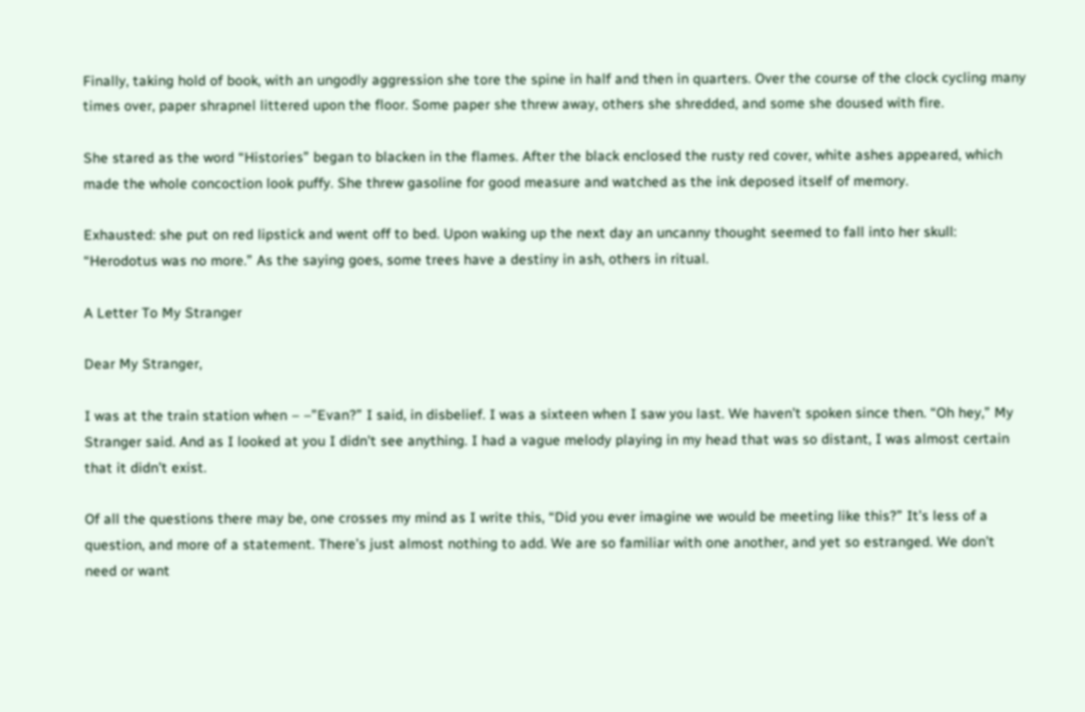Finally, taking hold of book, with an ungodly aggression she tore the spine in half and then in quarters. Over the course of the clock cycling many times over, paper shrapnel littered upon the floor. Some paper she threw away, others she shredded, and some she doused with fire.

She stared as the word “Histories” began to blacken in the flames. After the black enclosed the rusty red cover, white ashes appeared, which made the whole concoction look puffy. She threw gasoline for good measure and watched as the ink deposed itself of memory.

Exhausted: she put on red lipstick and went off to bed. Upon waking up the next day an uncanny thought seemed to fall into her skull: “Herodotus was no more.” As the saying goes, some trees have a destiny in ash, others in ritual.

A Letter To My Stranger

Dear My Stranger,

I was at the train station when – –”Evan?” I said, in disbelief. I was a sixteen when I saw you last. We haven’t spoken since then. “Oh hey,” My Stranger said. And as I looked at you I didn’t see anything. I had a vague melody playing in my head that was so distant, I was almost certain that it didn’t exist.

Of all the questions there may be, one crosses my mind as I write this, “Did you ever imagine we would be meeting like this?” It’s less of a question, and more of a statement. There’s just almost nothing to add. We are so familiar with one another, and yet so estranged. We don’t need or want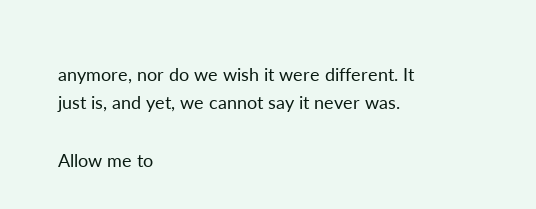anymore, nor do we wish it were different. It just is, and yet, we cannot say it never was.

Allow me to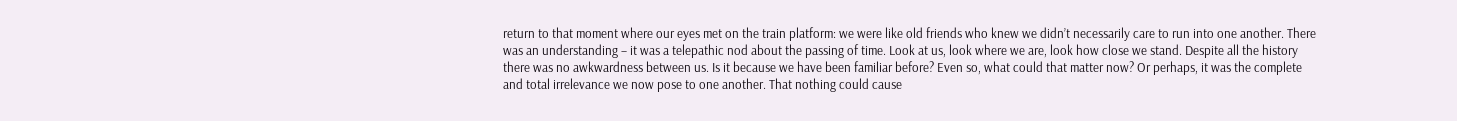return to that moment where our eyes met on the train platform: we were like old friends who knew we didn’t necessarily care to run into one another. There was an understanding – it was a telepathic nod about the passing of time. Look at us, look where we are, look how close we stand. Despite all the history there was no awkwardness between us. Is it because we have been familiar before? Even so, what could that matter now? Or perhaps, it was the complete and total irrelevance we now pose to one another. That nothing could cause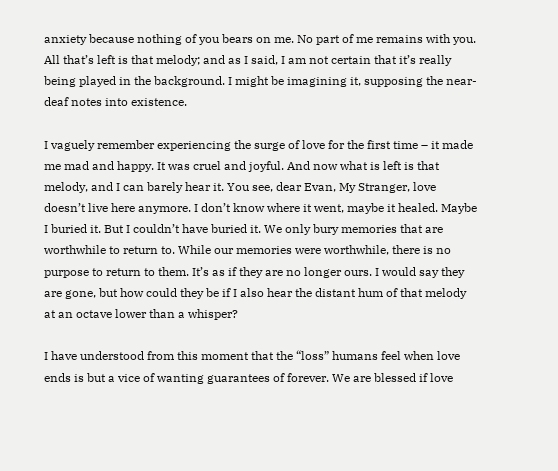anxiety because nothing of you bears on me. No part of me remains with you. All that’s left is that melody; and as I said, I am not certain that it’s really being played in the background. I might be imagining it, supposing the near-deaf notes into existence.

I vaguely remember experiencing the surge of love for the first time – it made me mad and happy. It was cruel and joyful. And now what is left is that melody, and I can barely hear it. You see, dear Evan, My Stranger, love doesn’t live here anymore. I don’t know where it went, maybe it healed. Maybe I buried it. But I couldn’t have buried it. We only bury memories that are worthwhile to return to. While our memories were worthwhile, there is no purpose to return to them. It’s as if they are no longer ours. I would say they are gone, but how could they be if I also hear the distant hum of that melody at an octave lower than a whisper?

I have understood from this moment that the “loss” humans feel when love ends is but a vice of wanting guarantees of forever. We are blessed if love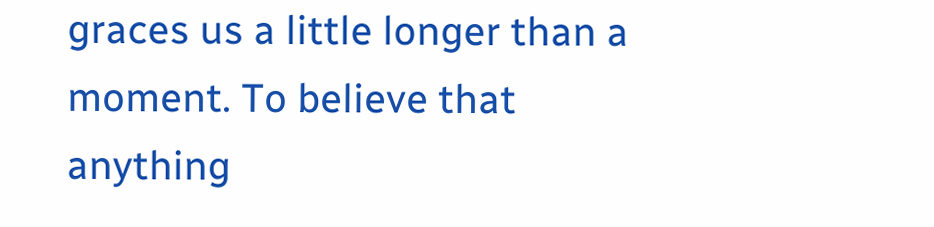graces us a little longer than a moment. To believe that anything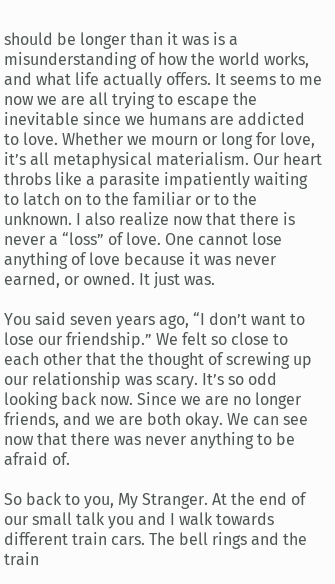should be longer than it was is a misunderstanding of how the world works, and what life actually offers. It seems to me now we are all trying to escape the inevitable since we humans are addicted to love. Whether we mourn or long for love, it’s all metaphysical materialism. Our heart throbs like a parasite impatiently waiting to latch on to the familiar or to the unknown. I also realize now that there is never a “loss” of love. One cannot lose anything of love because it was never earned, or owned. It just was.

You said seven years ago, “I don’t want to lose our friendship.” We felt so close to each other that the thought of screwing up our relationship was scary. It’s so odd looking back now. Since we are no longer friends, and we are both okay. We can see now that there was never anything to be afraid of.

So back to you, My Stranger. At the end of our small talk you and I walk towards different train cars. The bell rings and the train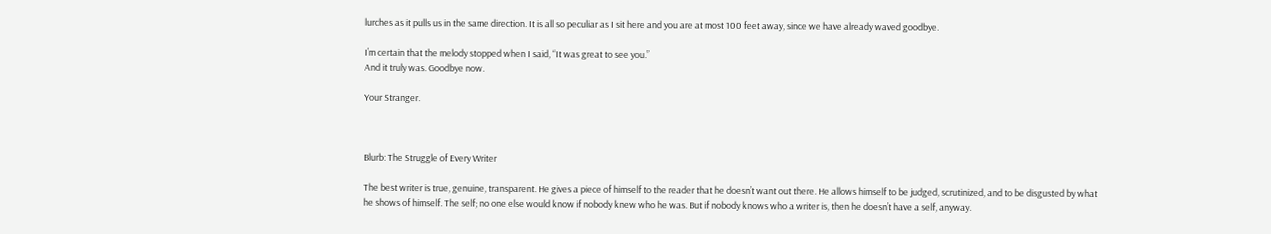lurches as it pulls us in the same direction. It is all so peculiar as I sit here and you are at most 100 feet away, since we have already waved goodbye.

I’m certain that the melody stopped when I said, “It was great to see you.”
And it truly was. Goodbye now.

Your Stranger.



Blurb: The Struggle of Every Writer

The best writer is true, genuine, transparent. He gives a piece of himself to the reader that he doesn’t want out there. He allows himself to be judged, scrutinized, and to be disgusted by what he shows of himself. The self; no one else would know if nobody knew who he was. But if nobody knows who a writer is, then he doesn’t have a self, anyway.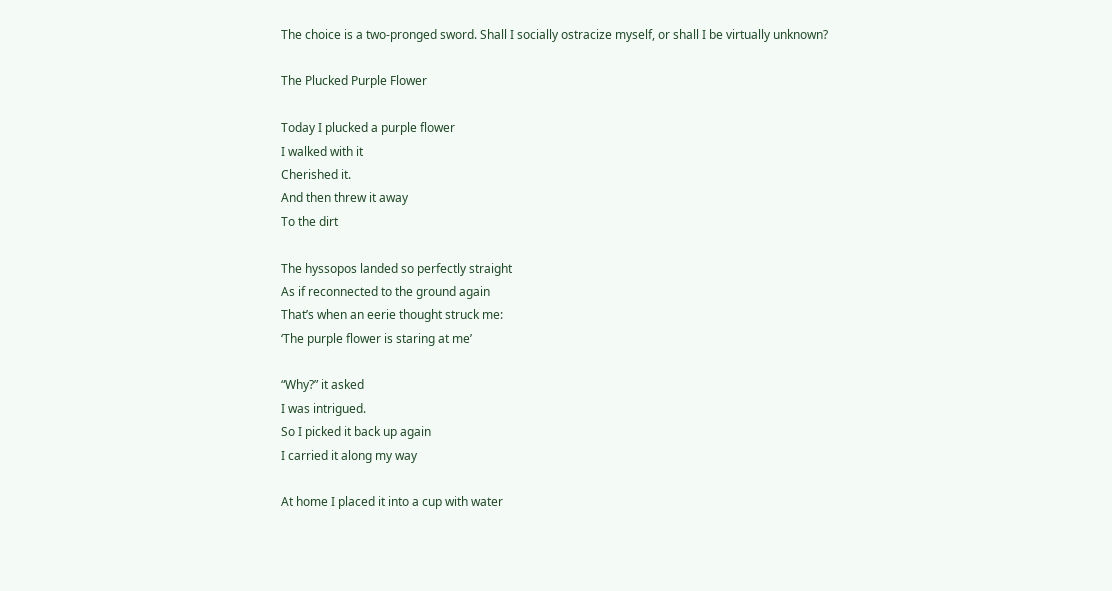The choice is a two-pronged sword. Shall I socially ostracize myself, or shall I be virtually unknown?

The Plucked Purple Flower

Today I plucked a purple flower
I walked with it
Cherished it.
And then threw it away
To the dirt

The hyssopos landed so perfectly straight
As if reconnected to the ground again
That’s when an eerie thought struck me:
‘The purple flower is staring at me’

“Why?” it asked
I was intrigued.
So I picked it back up again
I carried it along my way

At home I placed it into a cup with water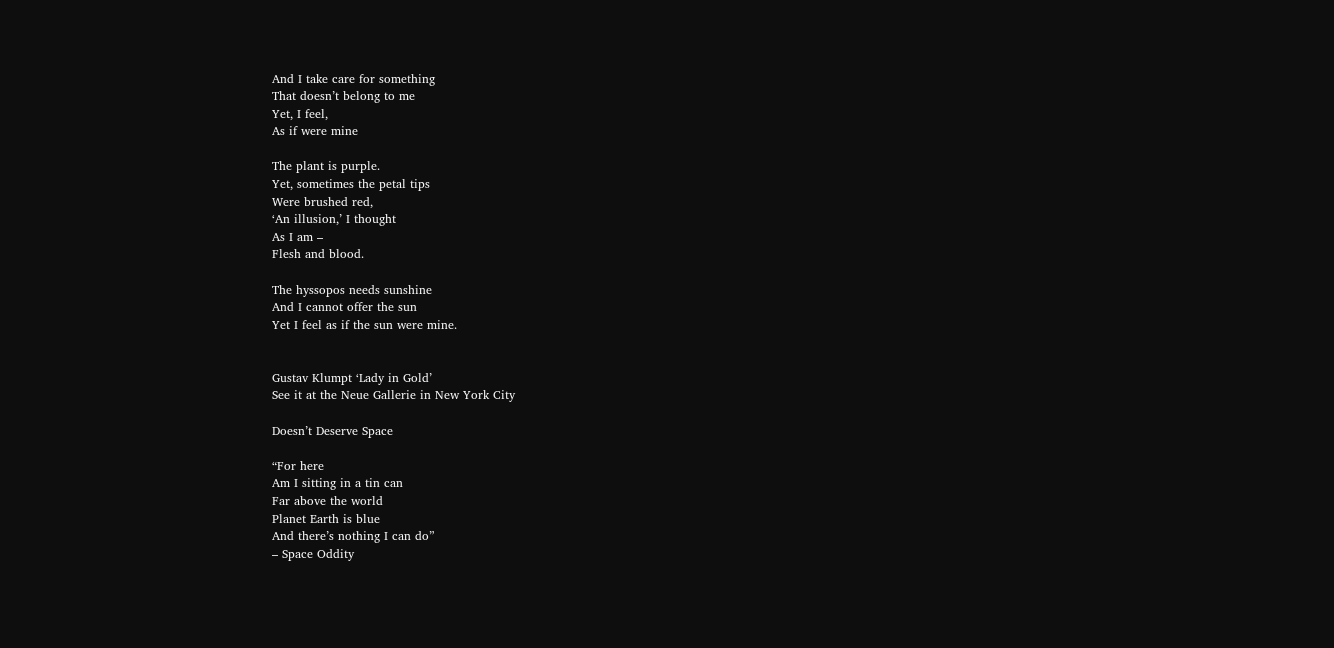And I take care for something
That doesn’t belong to me
Yet, I feel,
As if were mine

The plant is purple.
Yet, sometimes the petal tips
Were brushed red,
‘An illusion,’ I thought
As I am –
Flesh and blood.

The hyssopos needs sunshine
And I cannot offer the sun
Yet I feel as if the sun were mine.


Gustav Klumpt ‘Lady in Gold’
See it at the Neue Gallerie in New York City

Doesn’t Deserve Space

“For here
Am I sitting in a tin can
Far above the world
Planet Earth is blue
And there’s nothing I can do”
– Space Oddity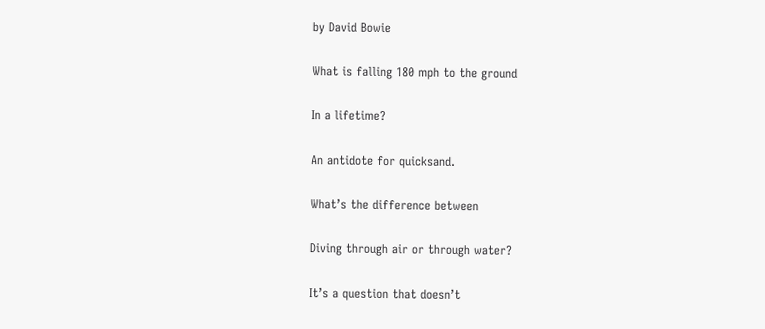by David Bowie

What is falling 180 mph to the ground

In a lifetime?

An antidote for quicksand.

What’s the difference between

Diving through air or through water?

It’s a question that doesn’t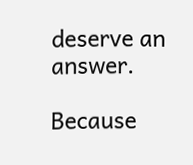deserve an answer.

Because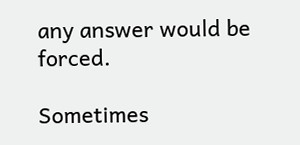any answer would be forced.

Sometimes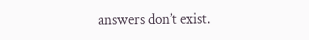answers don’t exist.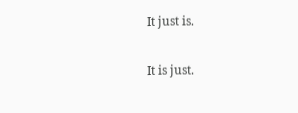It just is.

It is just.